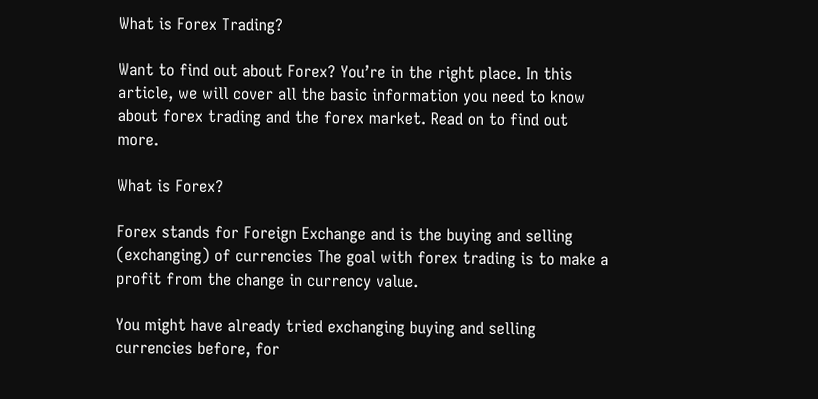What is Forex Trading?

Want to find out about Forex? You’re in the right place. In this article, we will cover all the basic information you need to know about forex trading and the forex market. Read on to find out more.

What is Forex?

Forex stands for Foreign Exchange and is the buying and selling (exchanging) of currencies The goal with forex trading is to make a profit from the change in currency value.

You might have already tried exchanging buying and selling currencies before, for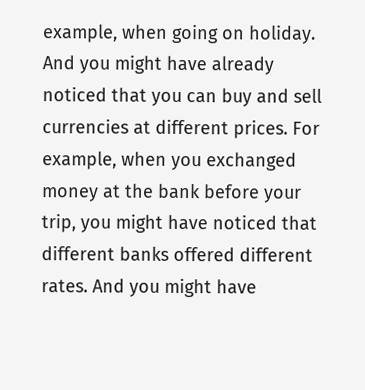example, when going on holiday. And you might have already noticed that you can buy and sell currencies at different prices. For example, when you exchanged money at the bank before your trip, you might have noticed that different banks offered different rates. And you might have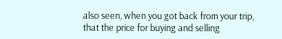also seen, when you got back from your trip, that the price for buying and selling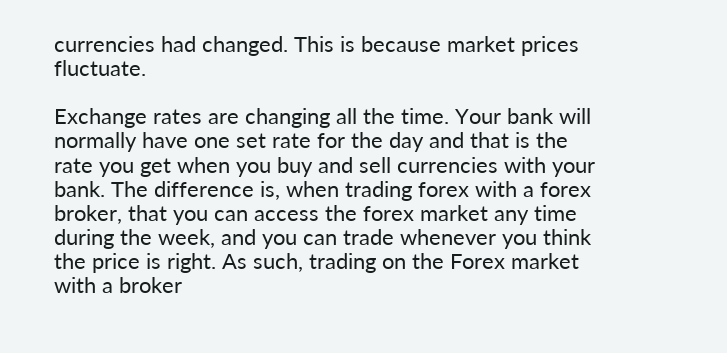currencies had changed. This is because market prices fluctuate.

Exchange rates are changing all the time. Your bank will normally have one set rate for the day and that is the rate you get when you buy and sell currencies with your bank. The difference is, when trading forex with a forex broker, that you can access the forex market any time during the week, and you can trade whenever you think the price is right. As such, trading on the Forex market with a broker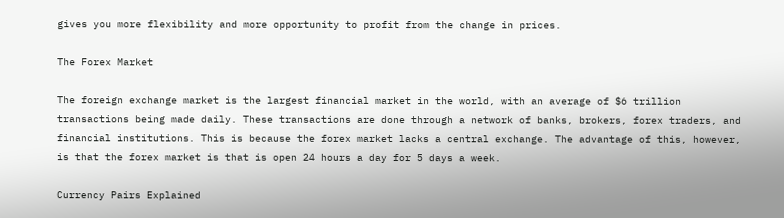gives you more flexibility and more opportunity to profit from the change in prices.

The Forex Market

The foreign exchange market is the largest financial market in the world, with an average of $6 trillion transactions being made daily. These transactions are done through a network of banks, brokers, forex traders, and financial institutions. This is because the forex market lacks a central exchange. The advantage of this, however, is that the forex market is that is open 24 hours a day for 5 days a week.

Currency Pairs Explained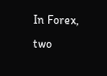In Forex, two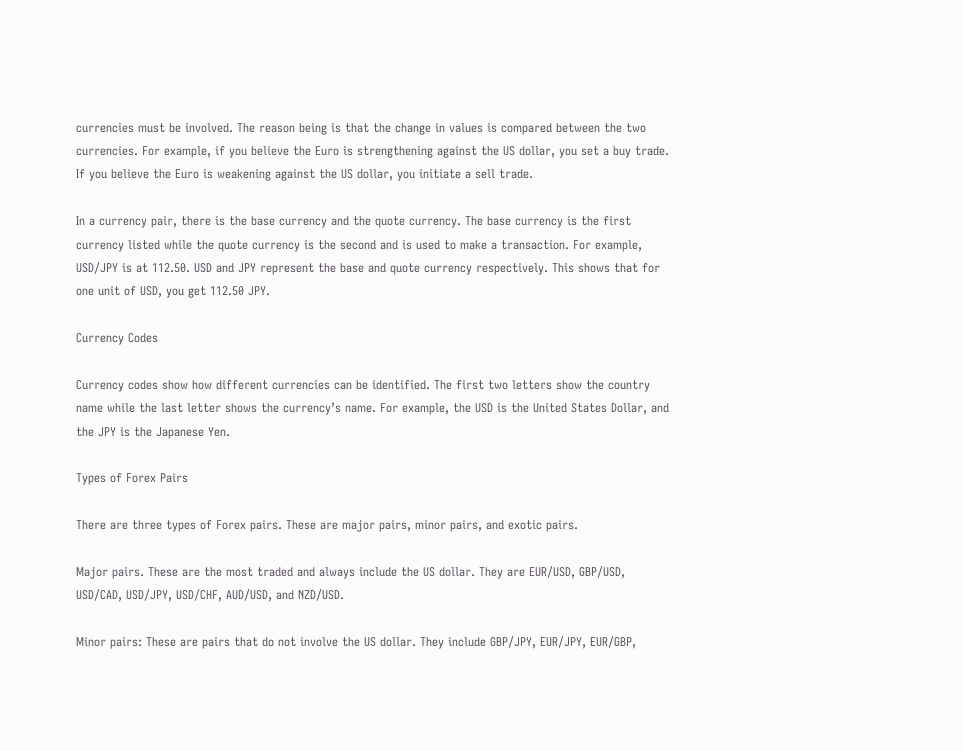currencies must be involved. The reason being is that the change in values is compared between the two currencies. For example, if you believe the Euro is strengthening against the US dollar, you set a buy trade. If you believe the Euro is weakening against the US dollar, you initiate a sell trade.

In a currency pair, there is the base currency and the quote currency. The base currency is the first currency listed while the quote currency is the second and is used to make a transaction. For example, USD/JPY is at 112.50. USD and JPY represent the base and quote currency respectively. This shows that for one unit of USD, you get 112.50 JPY.

Currency Codes

Currency codes show how different currencies can be identified. The first two letters show the country name while the last letter shows the currency’s name. For example, the USD is the United States Dollar, and the JPY is the Japanese Yen.

Types of Forex Pairs

There are three types of Forex pairs. These are major pairs, minor pairs, and exotic pairs.

Major pairs. These are the most traded and always include the US dollar. They are EUR/USD, GBP/USD, USD/CAD, USD/JPY, USD/CHF, AUD/USD, and NZD/USD.

Minor pairs: These are pairs that do not involve the US dollar. They include GBP/JPY, EUR/JPY, EUR/GBP,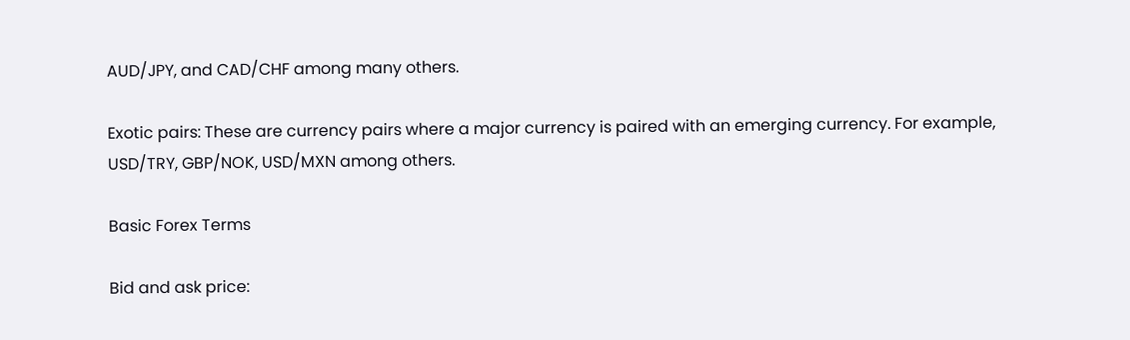AUD/JPY, and CAD/CHF among many others.

Exotic pairs: These are currency pairs where a major currency is paired with an emerging currency. For example, USD/TRY, GBP/NOK, USD/MXN among others.

Basic Forex Terms

Bid and ask price: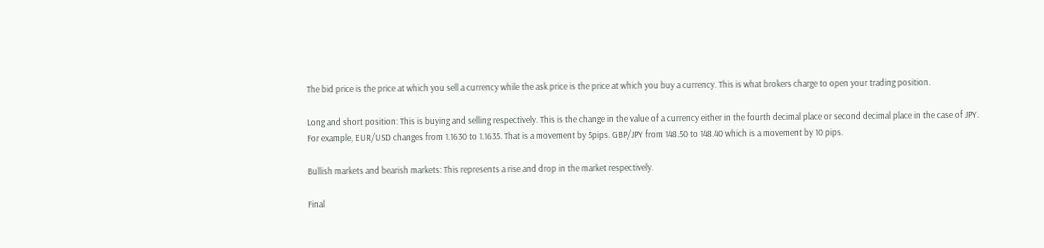The bid price is the price at which you sell a currency while the ask price is the price at which you buy a currency. This is what brokers charge to open your trading position.

Long and short position: This is buying and selling respectively. This is the change in the value of a currency either in the fourth decimal place or second decimal place in the case of JPY. For example, EUR/USD changes from 1.1630 to 1.1635. That is a movement by 5pips. GBP/JPY from 148.50 to 148.40 which is a movement by 10 pips.

Bullish markets and bearish markets: This represents a rise and drop in the market respectively.

Final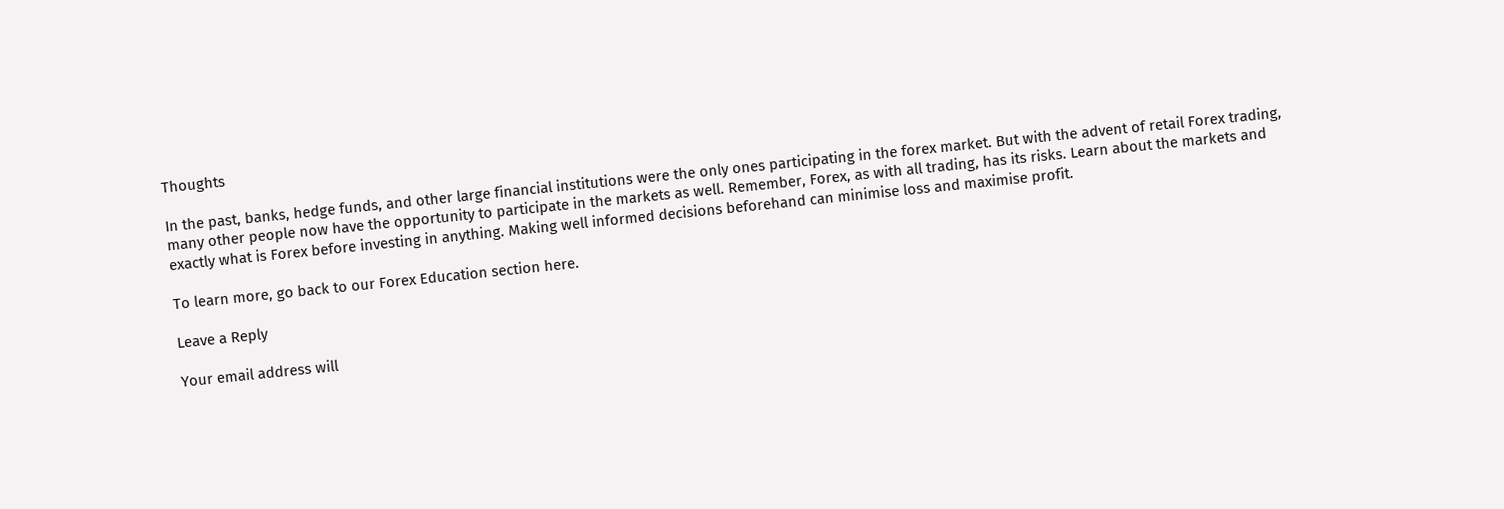Thoughts

In the past, banks, hedge funds, and other large financial institutions were the only ones participating in the forex market. But with the advent of retail Forex trading, many other people now have the opportunity to participate in the markets as well. Remember, Forex, as with all trading, has its risks. Learn about the markets and exactly what is Forex before investing in anything. Making well informed decisions beforehand can minimise loss and maximise profit.

To learn more, go back to our Forex Education section here.

Leave a Reply

Your email address will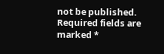not be published. Required fields are marked *